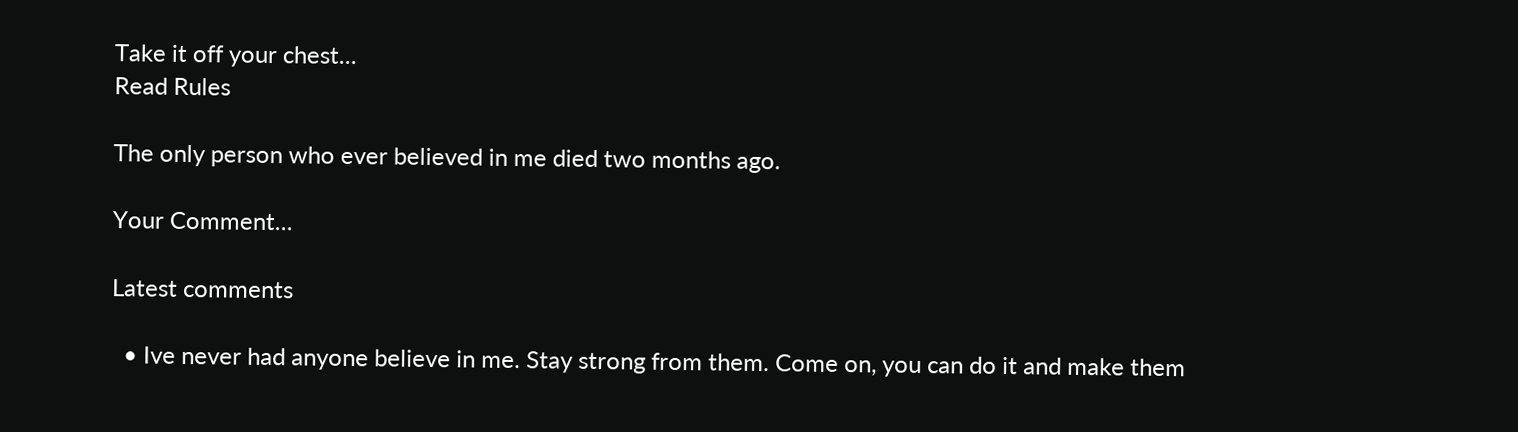Take it off your chest...
Read Rules

The only person who ever believed in me died two months ago.

Your Comment...

Latest comments

  • Ive never had anyone believe in me. Stay strong from them. Come on, you can do it and make them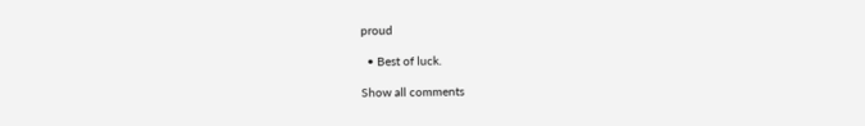proud

  • Best of luck.

Show all comments